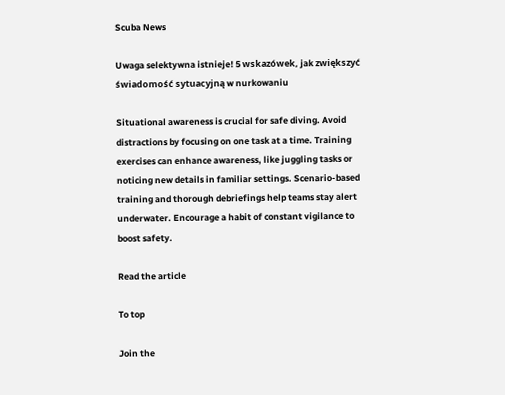Scuba News

Uwaga selektywna istnieje! 5 wskazówek, jak zwiększyć świadomość sytuacyjną w nurkowaniu

Situational awareness is crucial for safe diving. Avoid distractions by focusing on one task at a time. Training exercises can enhance awareness, like juggling tasks or noticing new details in familiar settings. Scenario-based training and thorough debriefings help teams stay alert underwater. Encourage a habit of constant vigilance to boost safety.

Read the article

To top

Join the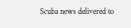Scuba news delivered to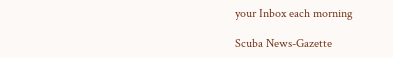your Inbox each morning

Scuba News-Gazette